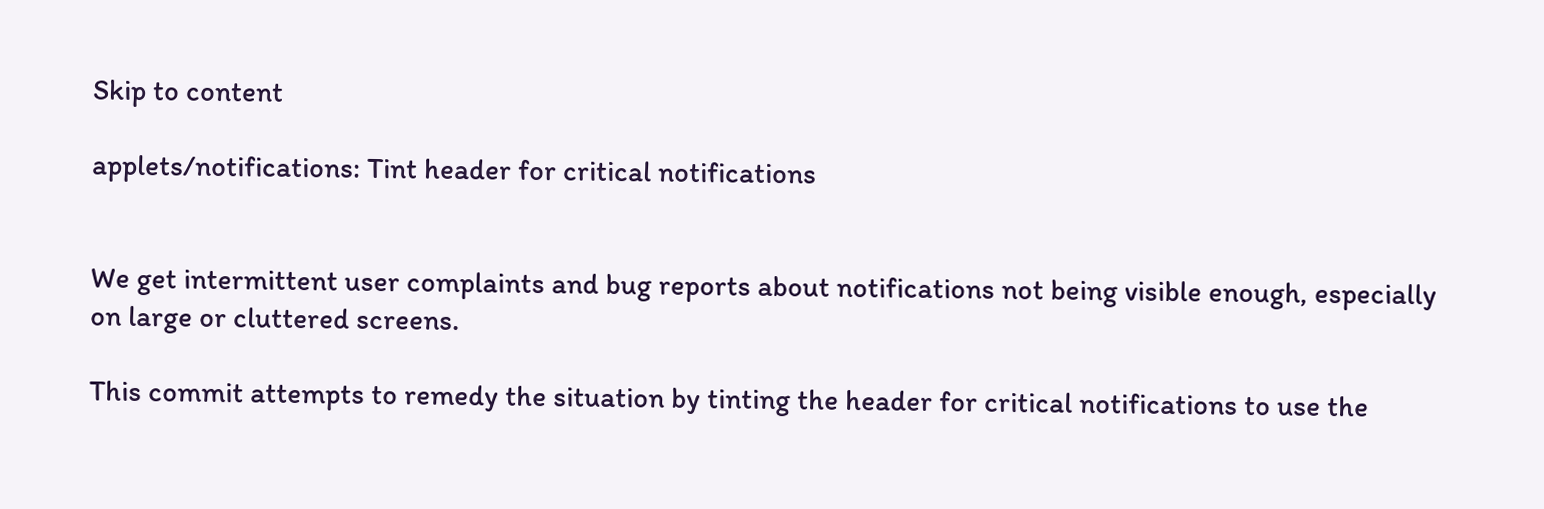Skip to content

applets/notifications: Tint header for critical notifications


We get intermittent user complaints and bug reports about notifications not being visible enough, especially on large or cluttered screens.

This commit attempts to remedy the situation by tinting the header for critical notifications to use the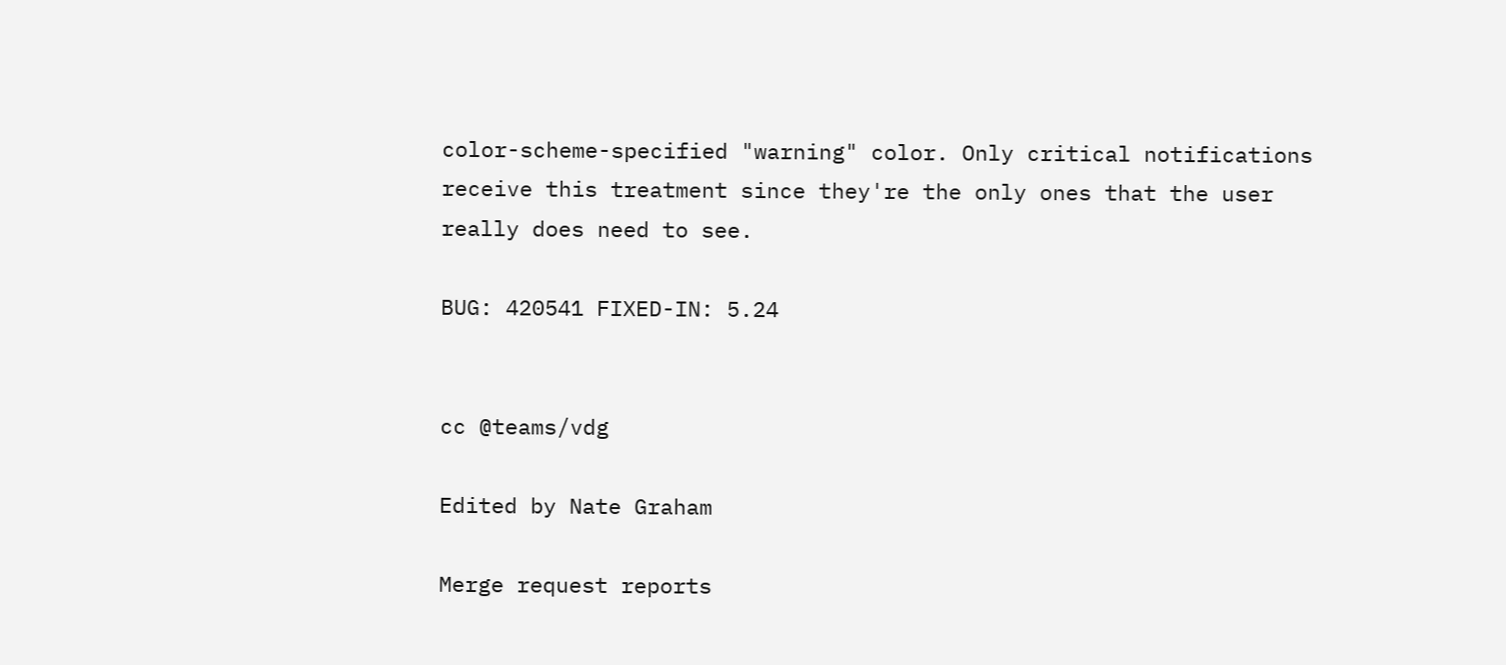color-scheme-specified "warning" color. Only critical notifications receive this treatment since they're the only ones that the user really does need to see.

BUG: 420541 FIXED-IN: 5.24


cc @teams/vdg

Edited by Nate Graham

Merge request reports